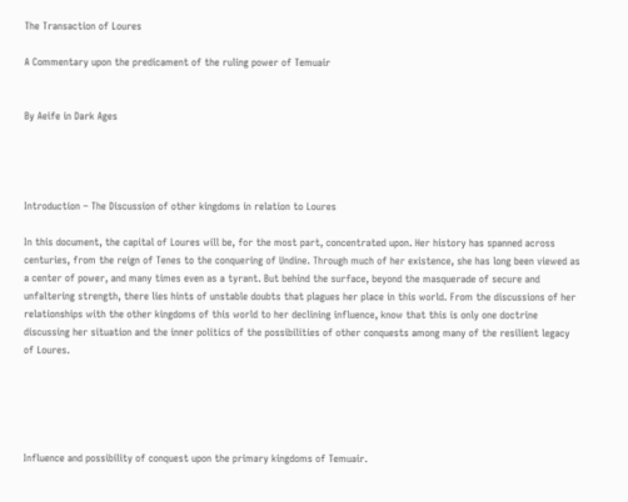The Transaction of Loures

A Commentary upon the predicament of the ruling power of Temuair


By Aeife in Dark Ages




Introduction – The Discussion of other kingdoms in relation to Loures

In this document, the capital of Loures will be, for the most part, concentrated upon. Her history has spanned across centuries, from the reign of Tenes to the conquering of Undine. Through much of her existence, she has long been viewed as a center of power, and many times even as a tyrant. But behind the surface, beyond the masquerade of secure and unfaltering strength, there lies hints of unstable doubts that plagues her place in this world. From the discussions of her relationships with the other kingdoms of this world to her declining influence, know that this is only one doctrine discussing her situation and the inner politics of the possibilities of other conquests among many of the resilient legacy of Loures.





Influence and possibility of conquest upon the primary kingdoms of Temuair.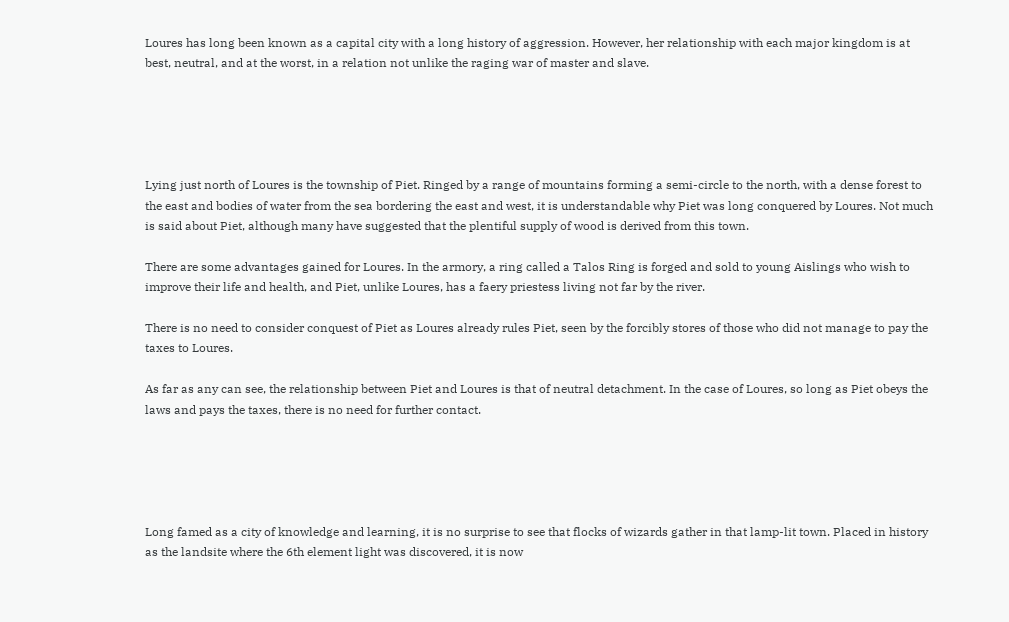Loures has long been known as a capital city with a long history of aggression. However, her relationship with each major kingdom is at best, neutral, and at the worst, in a relation not unlike the raging war of master and slave.





Lying just north of Loures is the township of Piet. Ringed by a range of mountains forming a semi-circle to the north, with a dense forest to the east and bodies of water from the sea bordering the east and west, it is understandable why Piet was long conquered by Loures. Not much is said about Piet, although many have suggested that the plentiful supply of wood is derived from this town.

There are some advantages gained for Loures. In the armory, a ring called a Talos Ring is forged and sold to young Aislings who wish to improve their life and health, and Piet, unlike Loures, has a faery priestess living not far by the river.

There is no need to consider conquest of Piet as Loures already rules Piet, seen by the forcibly stores of those who did not manage to pay the taxes to Loures.

As far as any can see, the relationship between Piet and Loures is that of neutral detachment. In the case of Loures, so long as Piet obeys the laws and pays the taxes, there is no need for further contact.





Long famed as a city of knowledge and learning, it is no surprise to see that flocks of wizards gather in that lamp-lit town. Placed in history as the landsite where the 6th element light was discovered, it is now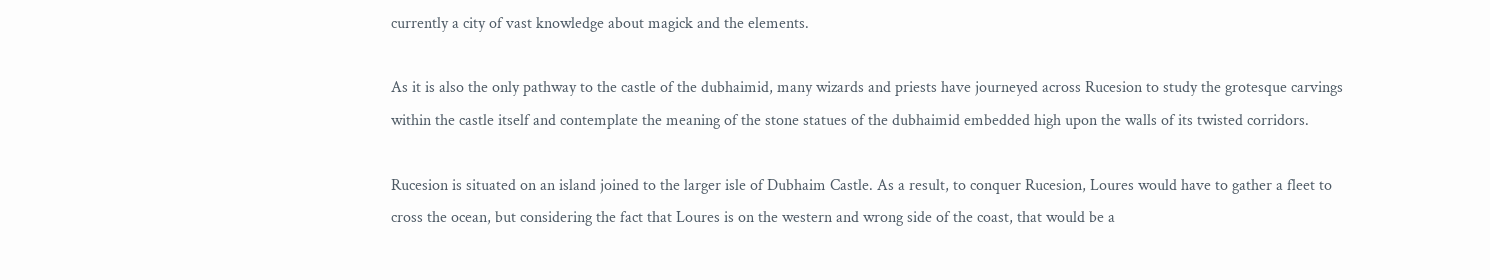currently a city of vast knowledge about magick and the elements.

As it is also the only pathway to the castle of the dubhaimid, many wizards and priests have journeyed across Rucesion to study the grotesque carvings within the castle itself and contemplate the meaning of the stone statues of the dubhaimid embedded high upon the walls of its twisted corridors.

Rucesion is situated on an island joined to the larger isle of Dubhaim Castle. As a result, to conquer Rucesion, Loures would have to gather a fleet to cross the ocean, but considering the fact that Loures is on the western and wrong side of the coast, that would be a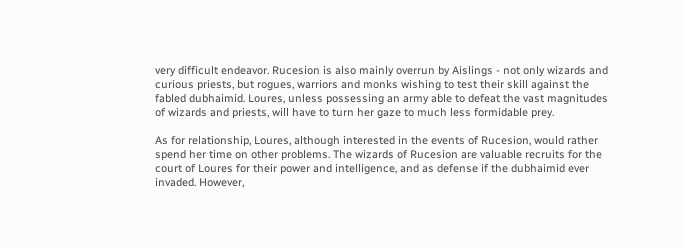very difficult endeavor. Rucesion is also mainly overrun by Aislings - not only wizards and curious priests, but rogues, warriors and monks wishing to test their skill against the fabled dubhaimid. Loures, unless possessing an army able to defeat the vast magnitudes of wizards and priests, will have to turn her gaze to much less formidable prey.

As for relationship, Loures, although interested in the events of Rucesion, would rather spend her time on other problems. The wizards of Rucesion are valuable recruits for the court of Loures for their power and intelligence, and as defense if the dubhaimid ever invaded. However,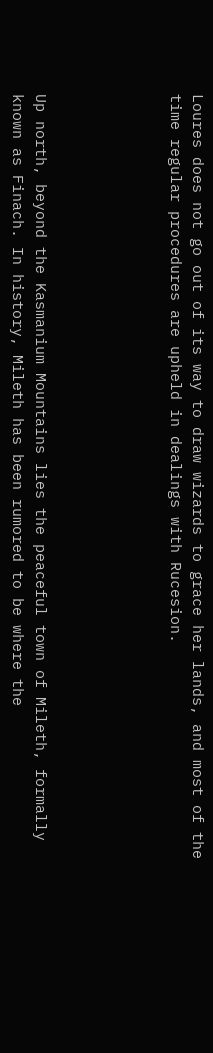Loures does not go out of its way to draw wizards to grace her lands, and most of the time regular procedures are upheld in dealings with Rucesion.





Up north, beyond the Kasmanium Mountains lies the peaceful town of Mileth, formally known as Finach. In history, Mileth has been rumored to be where the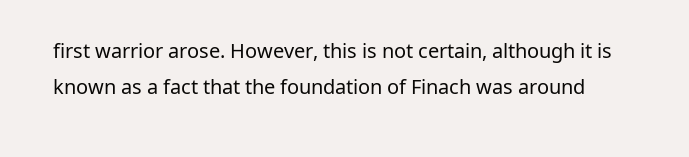first warrior arose. However, this is not certain, although it is known as a fact that the foundation of Finach was around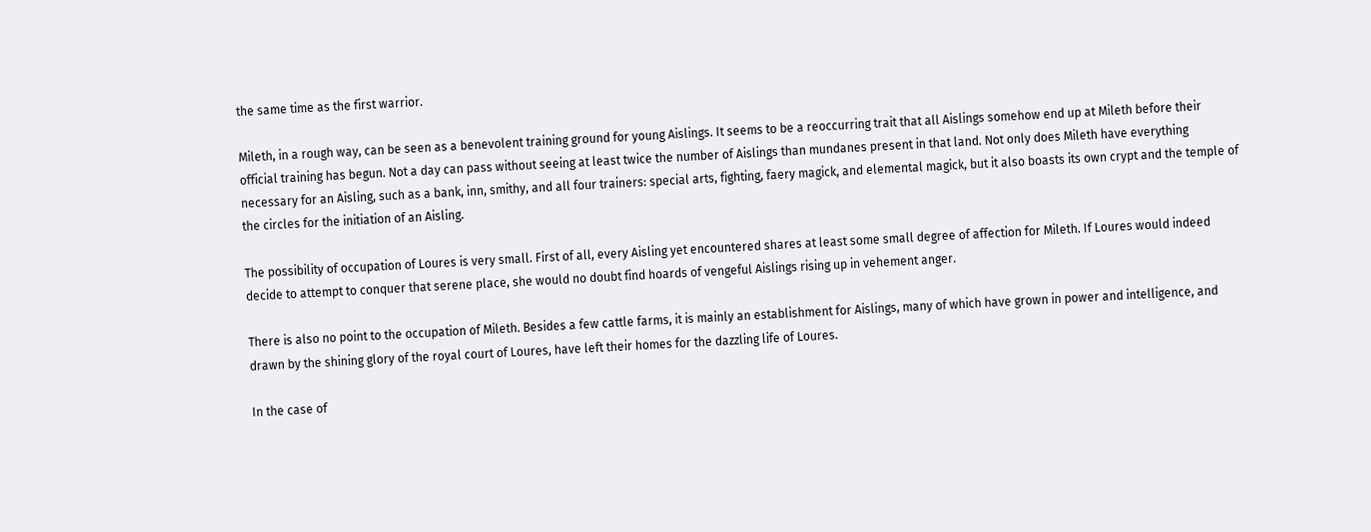the same time as the first warrior.

Mileth, in a rough way, can be seen as a benevolent training ground for young Aislings. It seems to be a reoccurring trait that all Aislings somehow end up at Mileth before their official training has begun. Not a day can pass without seeing at least twice the number of Aislings than mundanes present in that land. Not only does Mileth have everything necessary for an Aisling, such as a bank, inn, smithy, and all four trainers: special arts, fighting, faery magick, and elemental magick, but it also boasts its own crypt and the temple of the circles for the initiation of an Aisling.

The possibility of occupation of Loures is very small. First of all, every Aisling yet encountered shares at least some small degree of affection for Mileth. If Loures would indeed decide to attempt to conquer that serene place, she would no doubt find hoards of vengeful Aislings rising up in vehement anger.

There is also no point to the occupation of Mileth. Besides a few cattle farms, it is mainly an establishment for Aislings, many of which have grown in power and intelligence, and drawn by the shining glory of the royal court of Loures, have left their homes for the dazzling life of Loures.

In the case of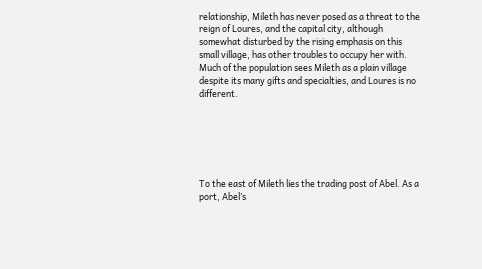relationship, Mileth has never posed as a threat to the reign of Loures, and the capital city, although somewhat disturbed by the rising emphasis on this small village, has other troubles to occupy her with. Much of the population sees Mileth as a plain village despite its many gifts and specialties, and Loures is no different.






To the east of Mileth lies the trading post of Abel. As a port, Abel’s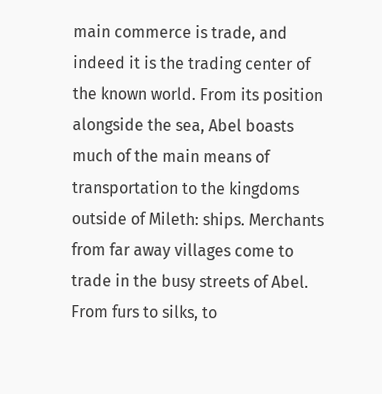main commerce is trade, and indeed it is the trading center of the known world. From its position alongside the sea, Abel boasts much of the main means of transportation to the kingdoms outside of Mileth: ships. Merchants from far away villages come to trade in the busy streets of Abel. From furs to silks, to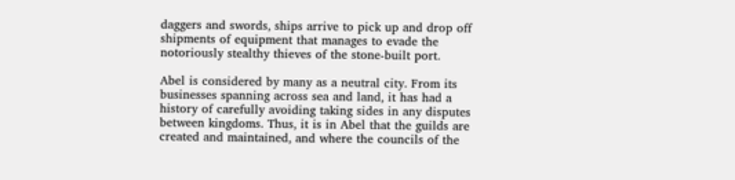daggers and swords, ships arrive to pick up and drop off shipments of equipment that manages to evade the notoriously stealthy thieves of the stone-built port.

Abel is considered by many as a neutral city. From its businesses spanning across sea and land, it has had a history of carefully avoiding taking sides in any disputes between kingdoms. Thus, it is in Abel that the guilds are created and maintained, and where the councils of the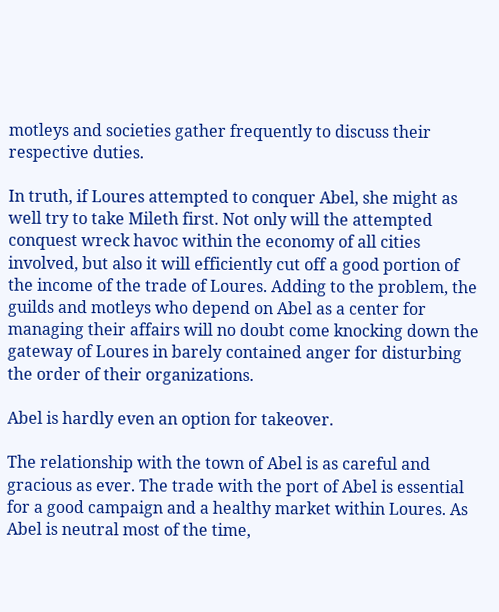motleys and societies gather frequently to discuss their respective duties.

In truth, if Loures attempted to conquer Abel, she might as well try to take Mileth first. Not only will the attempted conquest wreck havoc within the economy of all cities involved, but also it will efficiently cut off a good portion of the income of the trade of Loures. Adding to the problem, the guilds and motleys who depend on Abel as a center for managing their affairs will no doubt come knocking down the gateway of Loures in barely contained anger for disturbing the order of their organizations.

Abel is hardly even an option for takeover.

The relationship with the town of Abel is as careful and gracious as ever. The trade with the port of Abel is essential for a good campaign and a healthy market within Loures. As Abel is neutral most of the time,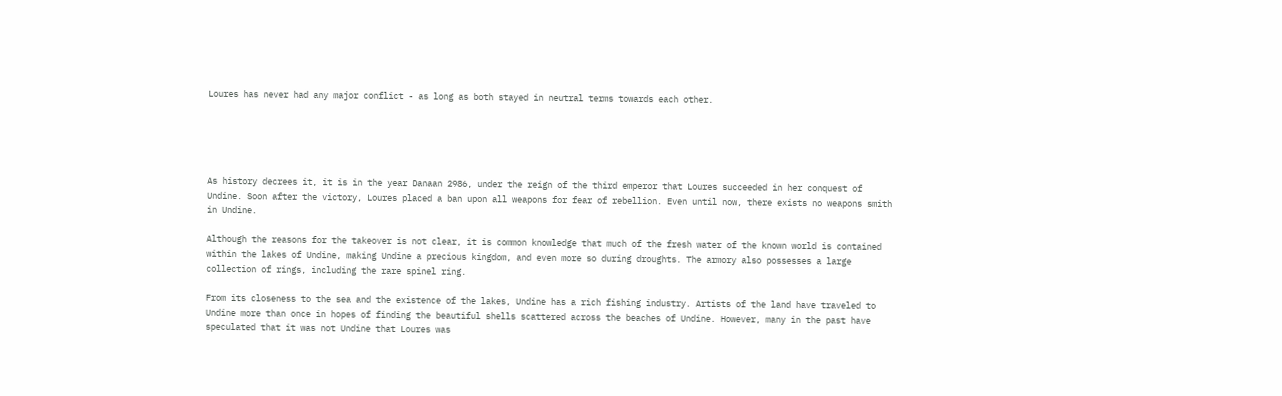Loures has never had any major conflict - as long as both stayed in neutral terms towards each other.





As history decrees it, it is in the year Danaan 2986, under the reign of the third emperor that Loures succeeded in her conquest of Undine. Soon after the victory, Loures placed a ban upon all weapons for fear of rebellion. Even until now, there exists no weapons smith in Undine.

Although the reasons for the takeover is not clear, it is common knowledge that much of the fresh water of the known world is contained within the lakes of Undine, making Undine a precious kingdom, and even more so during droughts. The armory also possesses a large collection of rings, including the rare spinel ring.

From its closeness to the sea and the existence of the lakes, Undine has a rich fishing industry. Artists of the land have traveled to Undine more than once in hopes of finding the beautiful shells scattered across the beaches of Undine. However, many in the past have speculated that it was not Undine that Loures was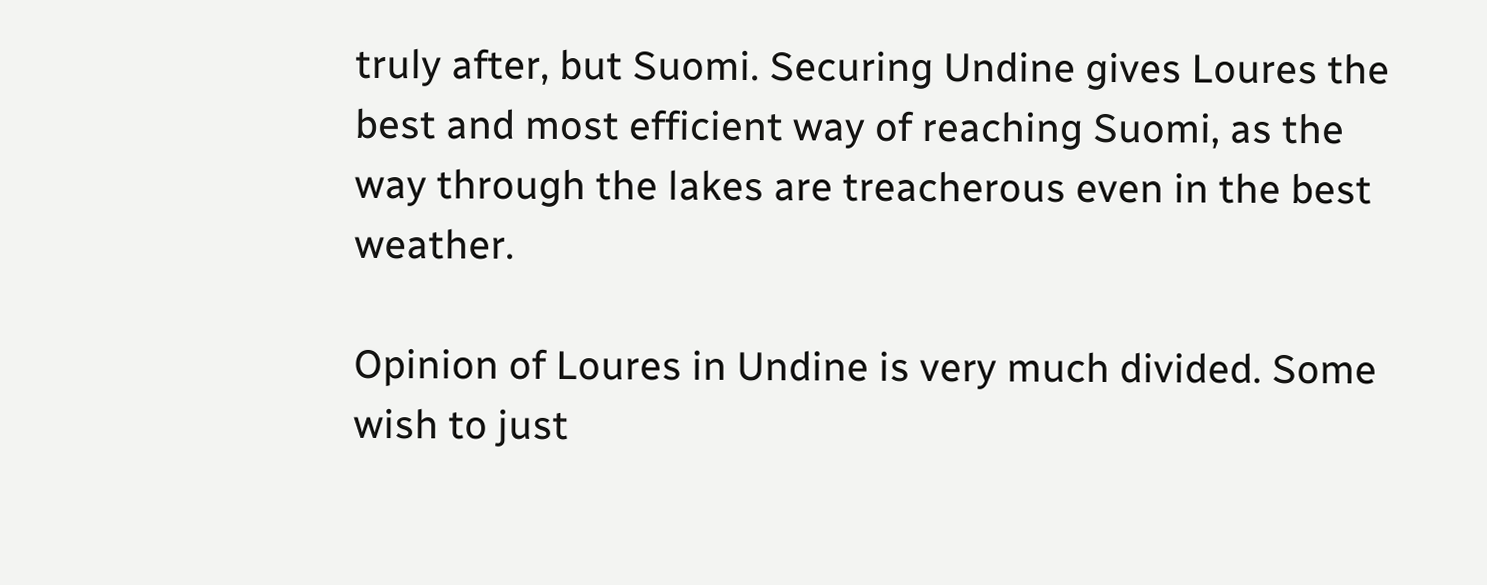truly after, but Suomi. Securing Undine gives Loures the best and most efficient way of reaching Suomi, as the way through the lakes are treacherous even in the best weather.

Opinion of Loures in Undine is very much divided. Some wish to just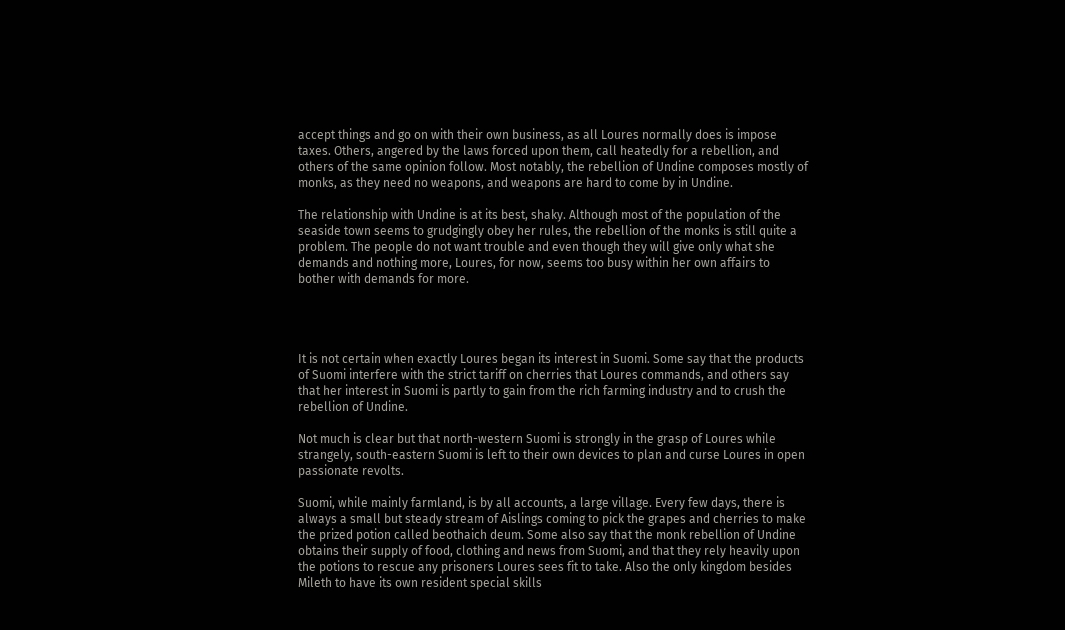accept things and go on with their own business, as all Loures normally does is impose taxes. Others, angered by the laws forced upon them, call heatedly for a rebellion, and others of the same opinion follow. Most notably, the rebellion of Undine composes mostly of monks, as they need no weapons, and weapons are hard to come by in Undine.

The relationship with Undine is at its best, shaky. Although most of the population of the seaside town seems to grudgingly obey her rules, the rebellion of the monks is still quite a problem. The people do not want trouble and even though they will give only what she demands and nothing more, Loures, for now, seems too busy within her own affairs to bother with demands for more.




It is not certain when exactly Loures began its interest in Suomi. Some say that the products of Suomi interfere with the strict tariff on cherries that Loures commands, and others say that her interest in Suomi is partly to gain from the rich farming industry and to crush the rebellion of Undine.

Not much is clear but that north-western Suomi is strongly in the grasp of Loures while strangely, south-eastern Suomi is left to their own devices to plan and curse Loures in open passionate revolts.

Suomi, while mainly farmland, is by all accounts, a large village. Every few days, there is always a small but steady stream of Aislings coming to pick the grapes and cherries to make the prized potion called beothaich deum. Some also say that the monk rebellion of Undine obtains their supply of food, clothing and news from Suomi, and that they rely heavily upon the potions to rescue any prisoners Loures sees fit to take. Also the only kingdom besides Mileth to have its own resident special skills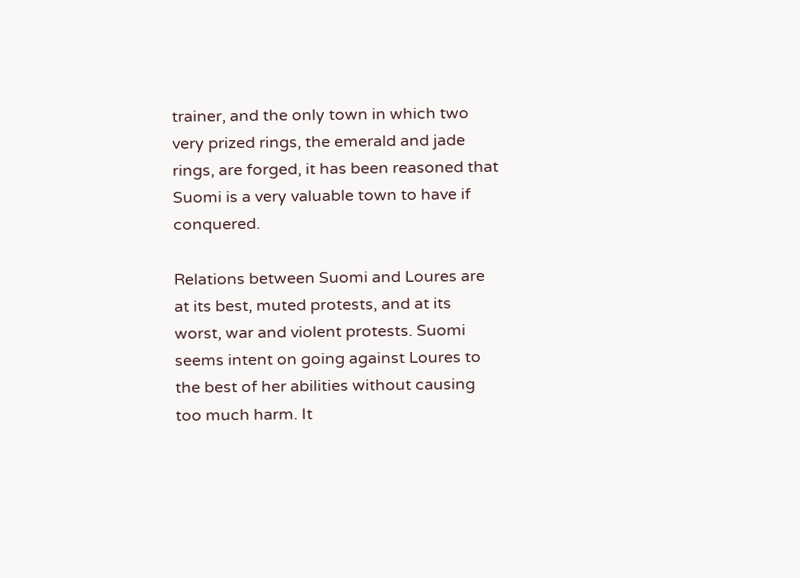trainer, and the only town in which two very prized rings, the emerald and jade rings, are forged, it has been reasoned that Suomi is a very valuable town to have if conquered.

Relations between Suomi and Loures are at its best, muted protests, and at its worst, war and violent protests. Suomi seems intent on going against Loures to the best of her abilities without causing too much harm. It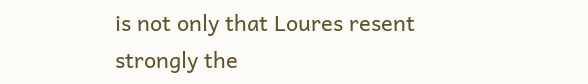is not only that Loures resent strongly the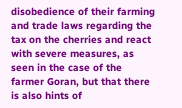disobedience of their farming and trade laws regarding the tax on the cherries and react with severe measures, as seen in the case of the farmer Goran, but that there is also hints of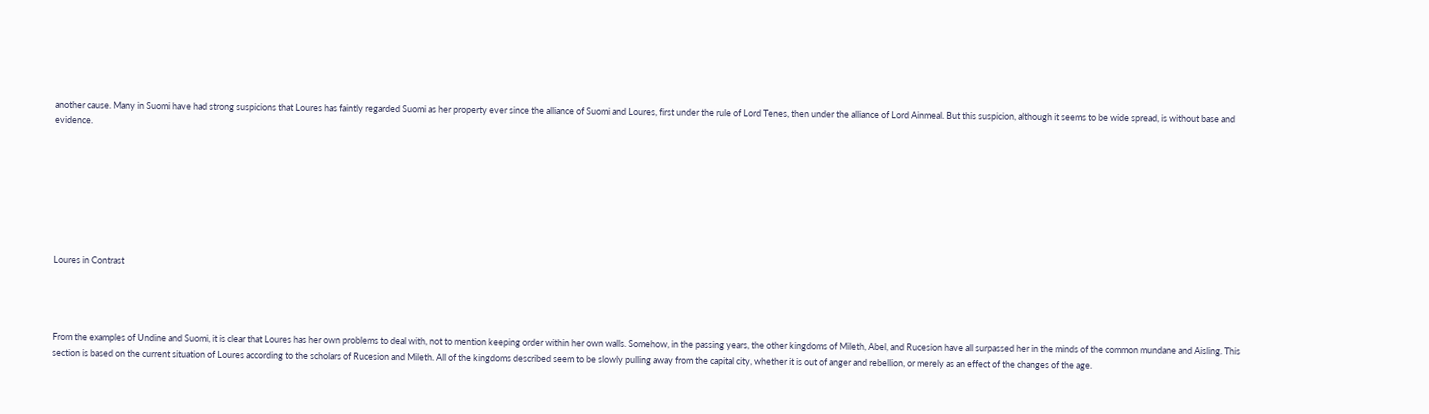another cause. Many in Suomi have had strong suspicions that Loures has faintly regarded Suomi as her property ever since the alliance of Suomi and Loures, first under the rule of Lord Tenes, then under the alliance of Lord Ainmeal. But this suspicion, although it seems to be wide spread, is without base and evidence.








Loures in Contrast




From the examples of Undine and Suomi, it is clear that Loures has her own problems to deal with, not to mention keeping order within her own walls. Somehow, in the passing years, the other kingdoms of Mileth, Abel, and Rucesion have all surpassed her in the minds of the common mundane and Aisling. This section is based on the current situation of Loures according to the scholars of Rucesion and Mileth. All of the kingdoms described seem to be slowly pulling away from the capital city, whether it is out of anger and rebellion, or merely as an effect of the changes of the age.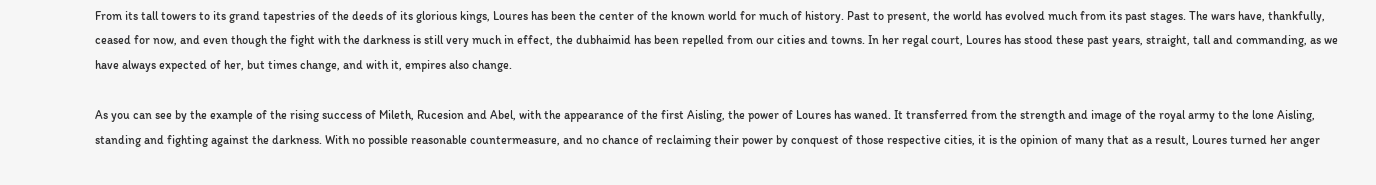From its tall towers to its grand tapestries of the deeds of its glorious kings, Loures has been the center of the known world for much of history. Past to present, the world has evolved much from its past stages. The wars have, thankfully, ceased for now, and even though the fight with the darkness is still very much in effect, the dubhaimid has been repelled from our cities and towns. In her regal court, Loures has stood these past years, straight, tall and commanding, as we have always expected of her, but times change, and with it, empires also change.

As you can see by the example of the rising success of Mileth, Rucesion and Abel, with the appearance of the first Aisling, the power of Loures has waned. It transferred from the strength and image of the royal army to the lone Aisling, standing and fighting against the darkness. With no possible reasonable countermeasure, and no chance of reclaiming their power by conquest of those respective cities, it is the opinion of many that as a result, Loures turned her anger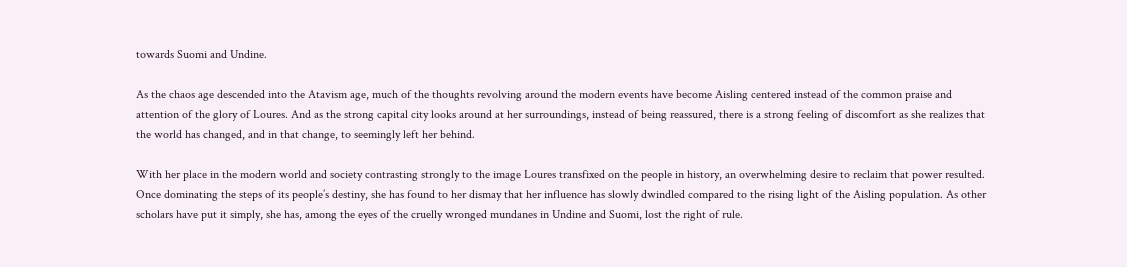towards Suomi and Undine.

As the chaos age descended into the Atavism age, much of the thoughts revolving around the modern events have become Aisling centered instead of the common praise and attention of the glory of Loures. And as the strong capital city looks around at her surroundings, instead of being reassured, there is a strong feeling of discomfort as she realizes that the world has changed, and in that change, to seemingly left her behind.

With her place in the modern world and society contrasting strongly to the image Loures transfixed on the people in history, an overwhelming desire to reclaim that power resulted. Once dominating the steps of its people’s destiny, she has found to her dismay that her influence has slowly dwindled compared to the rising light of the Aisling population. As other scholars have put it simply, she has, among the eyes of the cruelly wronged mundanes in Undine and Suomi, lost the right of rule.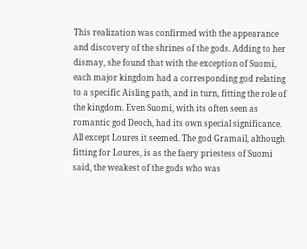This realization was confirmed with the appearance and discovery of the shrines of the gods. Adding to her dismay, she found that with the exception of Suomi, each major kingdom had a corresponding god relating to a specific Aisling path, and in turn, fitting the role of the kingdom. Even Suomi, with its often seen as romantic god Deoch, had its own special significance. All except Loures it seemed. The god Gramail, although fitting for Loures, is as the faery priestess of Suomi said, the weakest of the gods who was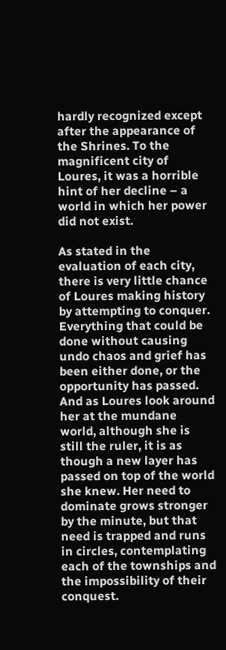hardly recognized except after the appearance of the Shrines. To the magnificent city of Loures, it was a horrible hint of her decline – a world in which her power did not exist.

As stated in the evaluation of each city, there is very little chance of Loures making history by attempting to conquer. Everything that could be done without causing undo chaos and grief has been either done, or the opportunity has passed. And as Loures look around her at the mundane world, although she is still the ruler, it is as though a new layer has passed on top of the world she knew. Her need to dominate grows stronger by the minute, but that need is trapped and runs in circles, contemplating each of the townships and the impossibility of their conquest.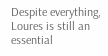Despite everything, Loures is still an essential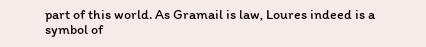part of this world. As Gramail is law, Loures indeed is a symbol of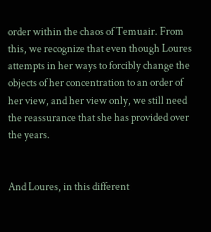order within the chaos of Temuair. From this, we recognize that even though Loures attempts in her ways to forcibly change the objects of her concentration to an order of her view, and her view only, we still need the reassurance that she has provided over the years.


And Loures, in this different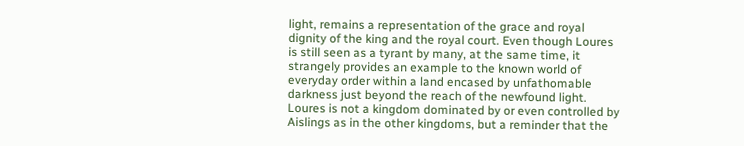light, remains a representation of the grace and royal dignity of the king and the royal court. Even though Loures is still seen as a tyrant by many, at the same time, it strangely provides an example to the known world of everyday order within a land encased by unfathomable darkness just beyond the reach of the newfound light. Loures is not a kingdom dominated by or even controlled by Aislings as in the other kingdoms, but a reminder that the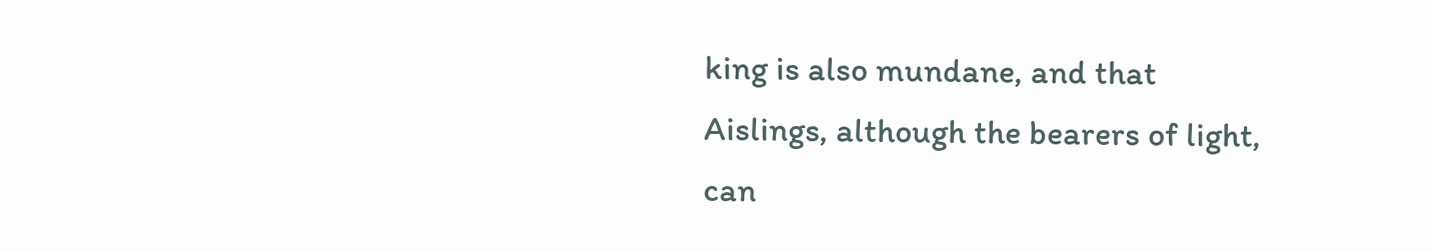king is also mundane, and that Aislings, although the bearers of light, can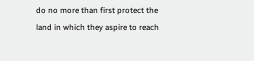do no more than first protect the land in which they aspire to reach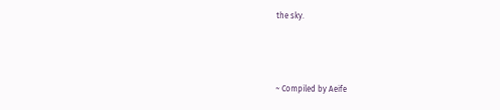the sky.



~ Compiled by Aeife